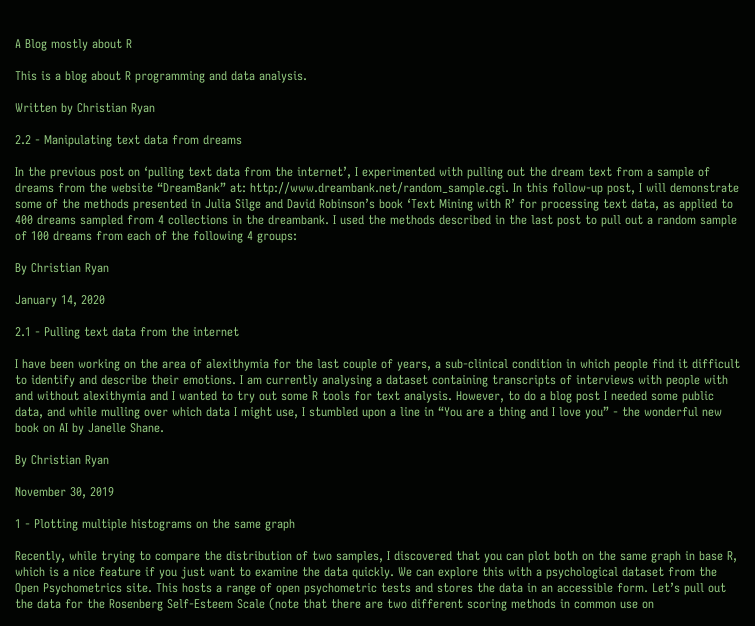A Blog mostly about R

This is a blog about R programming and data analysis.

Written by Christian Ryan

2.2 - Manipulating text data from dreams

In the previous post on ‘pulling text data from the internet’, I experimented with pulling out the dream text from a sample of dreams from the website “DreamBank” at: http://www.dreambank.net/random_sample.cgi. In this follow-up post, I will demonstrate some of the methods presented in Julia Silge and David Robinson’s book ‘Text Mining with R’ for processing text data, as applied to 400 dreams sampled from 4 collections in the dreambank. I used the methods described in the last post to pull out a random sample of 100 dreams from each of the following 4 groups:

By Christian Ryan

January 14, 2020

2.1 - Pulling text data from the internet

I have been working on the area of alexithymia for the last couple of years, a sub-clinical condition in which people find it difficult to identify and describe their emotions. I am currently analysing a dataset containing transcripts of interviews with people with and without alexithymia and I wanted to try out some R tools for text analysis. However, to do a blog post I needed some public data, and while mulling over which data I might use, I stumbled upon a line in “You are a thing and I love you” - the wonderful new book on AI by Janelle Shane.

By Christian Ryan

November 30, 2019

1 - Plotting multiple histograms on the same graph

Recently, while trying to compare the distribution of two samples, I discovered that you can plot both on the same graph in base R, which is a nice feature if you just want to examine the data quickly. We can explore this with a psychological dataset from the Open Psychometrics site. This hosts a range of open psychometric tests and stores the data in an accessible form. Let’s pull out the data for the Rosenberg Self-Esteem Scale (note that there are two different scoring methods in common use on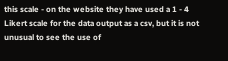this scale - on the website they have used a 1 - 4 Likert scale for the data output as a csv, but it is not unusual to see the use of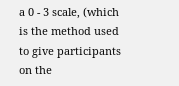a 0 - 3 scale, (which is the method used to give participants on the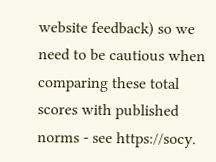website feedback) so we need to be cautious when comparing these total scores with published norms - see https://socy.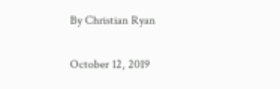By Christian Ryan

October 12, 2019